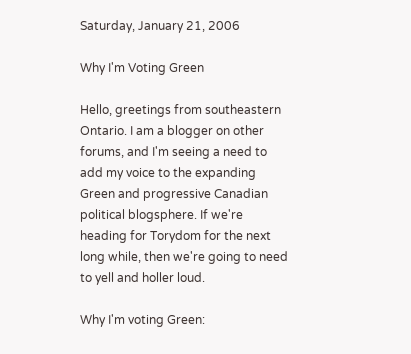Saturday, January 21, 2006

Why I'm Voting Green

Hello, greetings from southeastern Ontario. I am a blogger on other forums, and I'm seeing a need to add my voice to the expanding Green and progressive Canadian political blogsphere. If we're heading for Torydom for the next long while, then we're going to need to yell and holler loud.

Why I'm voting Green: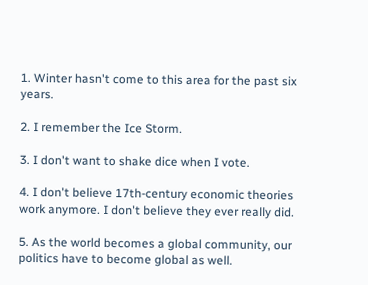1. Winter hasn't come to this area for the past six years.

2. I remember the Ice Storm.

3. I don't want to shake dice when I vote.

4. I don't believe 17th-century economic theories work anymore. I don't believe they ever really did.

5. As the world becomes a global community, our politics have to become global as well.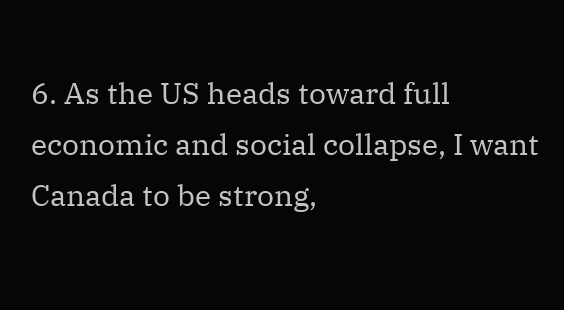6. As the US heads toward full economic and social collapse, I want Canada to be strong,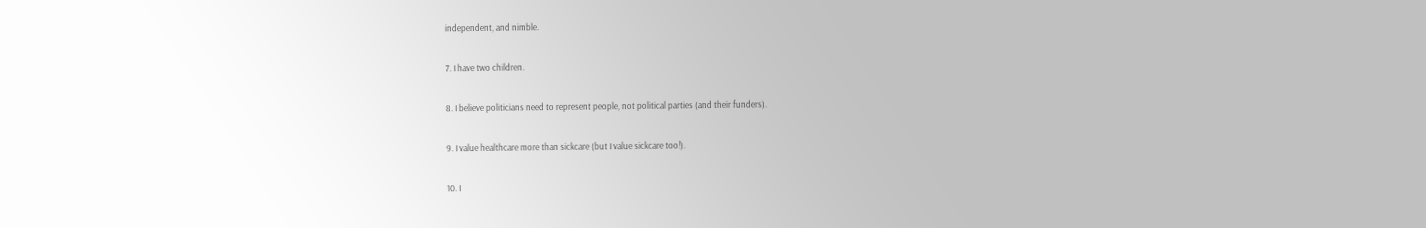independent, and nimble.

7. I have two children.

8. I believe politicians need to represent people, not political parties (and their funders).

9. I value healthcare more than sickcare (but I value sickcare too!).

10. I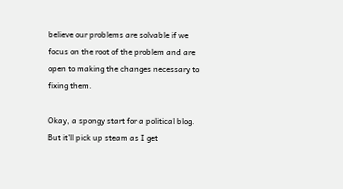believe our problems are solvable if we focus on the root of the problem and are open to making the changes necessary to fixing them.

Okay, a spongy start for a political blog. But it'll pick up steam as I get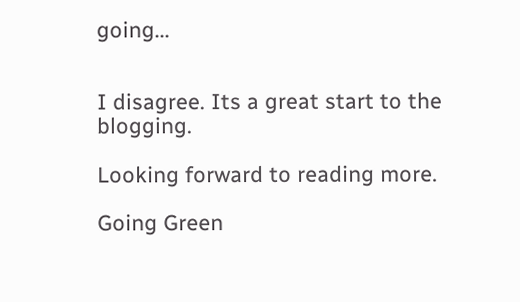going...


I disagree. Its a great start to the blogging.

Looking forward to reading more.

Going Green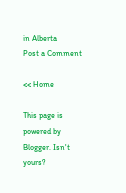in Alberta
Post a Comment

<< Home

This page is powered by Blogger. Isn't yours?